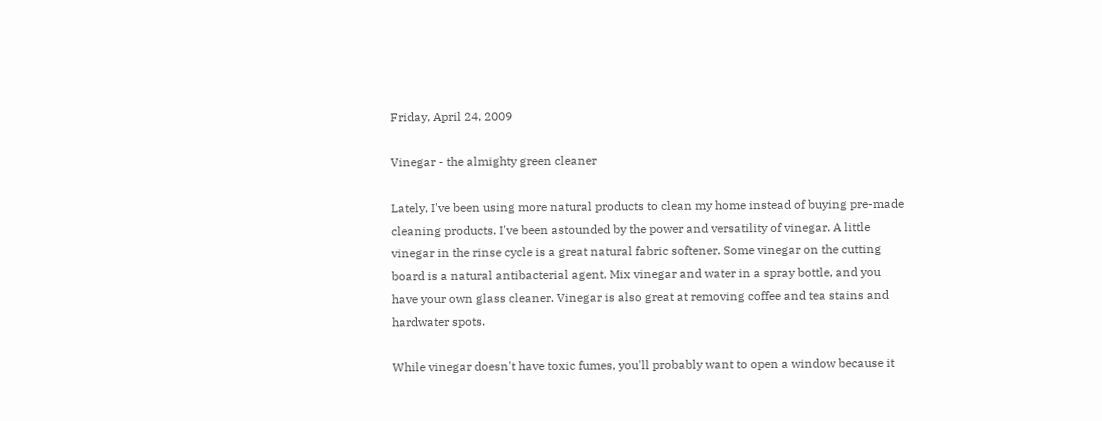Friday, April 24, 2009

Vinegar - the almighty green cleaner

Lately, I've been using more natural products to clean my home instead of buying pre-made cleaning products. I've been astounded by the power and versatility of vinegar. A little vinegar in the rinse cycle is a great natural fabric softener. Some vinegar on the cutting board is a natural antibacterial agent. Mix vinegar and water in a spray bottle, and you have your own glass cleaner. Vinegar is also great at removing coffee and tea stains and hardwater spots.

While vinegar doesn't have toxic fumes, you'll probably want to open a window because it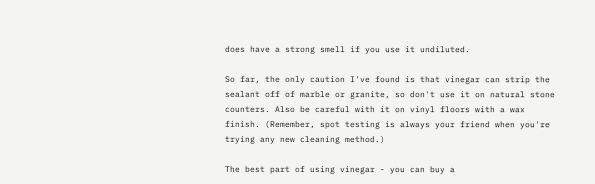does have a strong smell if you use it undiluted.

So far, the only caution I've found is that vinegar can strip the sealant off of marble or granite, so don't use it on natural stone counters. Also be careful with it on vinyl floors with a wax finish. (Remember, spot testing is always your friend when you're trying any new cleaning method.)

The best part of using vinegar - you can buy a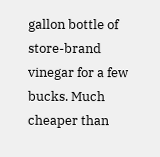gallon bottle of store-brand vinegar for a few bucks. Much cheaper than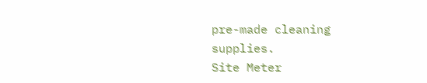pre-made cleaning supplies.
Site Meter